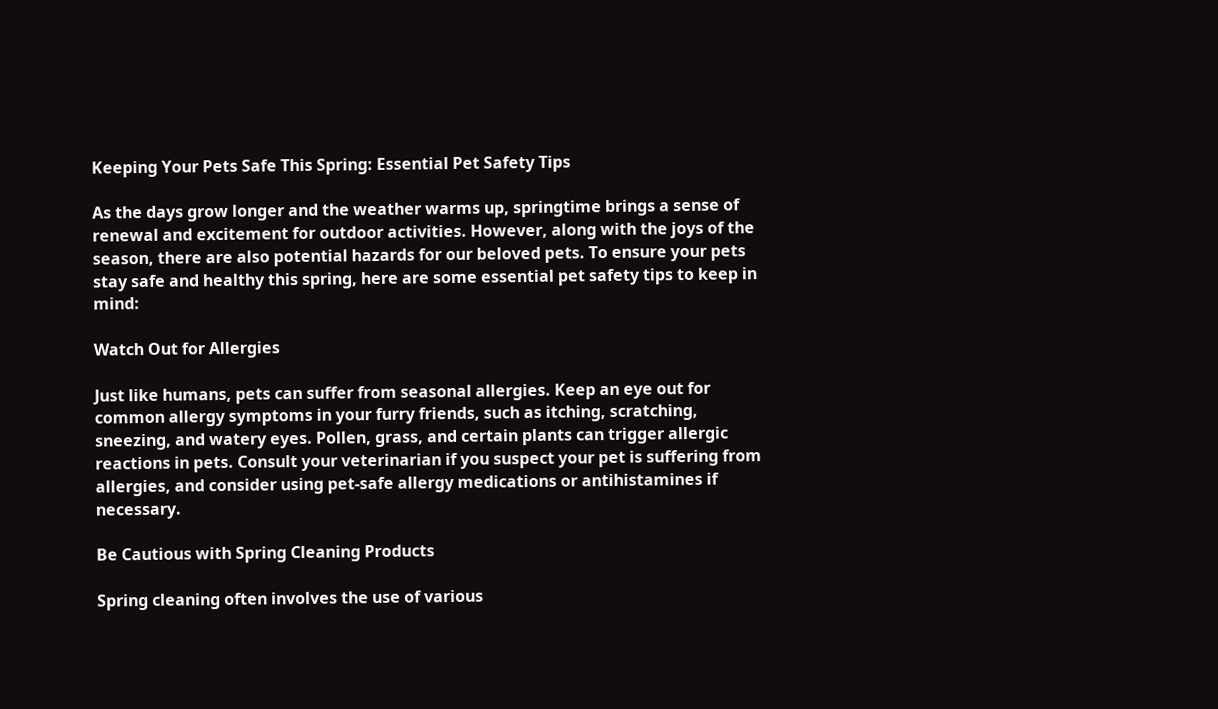Keeping Your Pets Safe This Spring: Essential Pet Safety Tips

As the days grow longer and the weather warms up, springtime brings a sense of renewal and excitement for outdoor activities. However, along with the joys of the season, there are also potential hazards for our beloved pets. To ensure your pets stay safe and healthy this spring, here are some essential pet safety tips to keep in mind:

Watch Out for Allergies

Just like humans, pets can suffer from seasonal allergies. Keep an eye out for common allergy symptoms in your furry friends, such as itching, scratching, sneezing, and watery eyes. Pollen, grass, and certain plants can trigger allergic reactions in pets. Consult your veterinarian if you suspect your pet is suffering from allergies, and consider using pet-safe allergy medications or antihistamines if necessary.

Be Cautious with Spring Cleaning Products

Spring cleaning often involves the use of various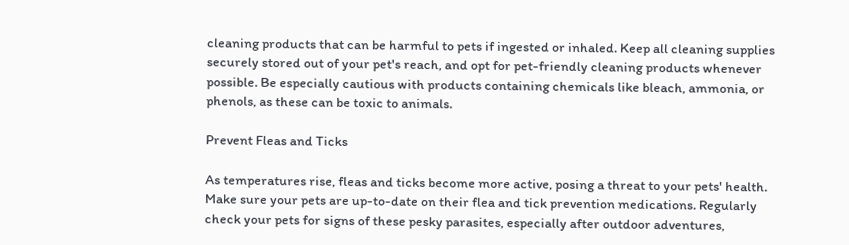cleaning products that can be harmful to pets if ingested or inhaled. Keep all cleaning supplies securely stored out of your pet's reach, and opt for pet-friendly cleaning products whenever possible. Be especially cautious with products containing chemicals like bleach, ammonia, or phenols, as these can be toxic to animals.

Prevent Fleas and Ticks

As temperatures rise, fleas and ticks become more active, posing a threat to your pets' health. Make sure your pets are up-to-date on their flea and tick prevention medications. Regularly check your pets for signs of these pesky parasites, especially after outdoor adventures,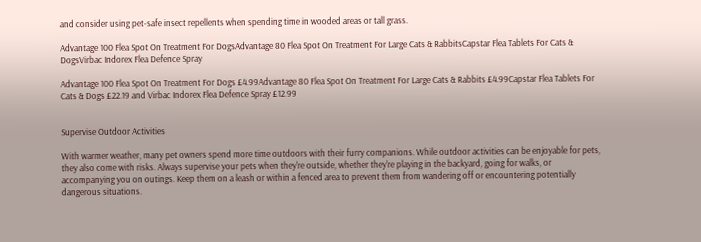and consider using pet-safe insect repellents when spending time in wooded areas or tall grass.

Advantage 100 Flea Spot On Treatment For DogsAdvantage 80 Flea Spot On Treatment For Large Cats & RabbitsCapstar Flea Tablets For Cats & DogsVirbac Indorex Flea Defence Spray

Advantage 100 Flea Spot On Treatment For Dogs £4.99Advantage 80 Flea Spot On Treatment For Large Cats & Rabbits £4.99Capstar Flea Tablets For Cats & Dogs £22.19 and Virbac Indorex Flea Defence Spray £12.99


Supervise Outdoor Activities

With warmer weather, many pet owners spend more time outdoors with their furry companions. While outdoor activities can be enjoyable for pets, they also come with risks. Always supervise your pets when they're outside, whether they're playing in the backyard, going for walks, or accompanying you on outings. Keep them on a leash or within a fenced area to prevent them from wandering off or encountering potentially dangerous situations.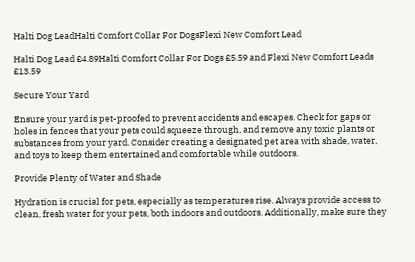Halti Dog LeadHalti Comfort Collar For DogsFlexi New Comfort Lead

Halti Dog Lead £4.89Halti Comfort Collar For Dogs £5.59 and Flexi New Comfort Leads £13.59

Secure Your Yard

Ensure your yard is pet-proofed to prevent accidents and escapes. Check for gaps or holes in fences that your pets could squeeze through, and remove any toxic plants or substances from your yard. Consider creating a designated pet area with shade, water, and toys to keep them entertained and comfortable while outdoors.

Provide Plenty of Water and Shade

Hydration is crucial for pets, especially as temperatures rise. Always provide access to clean, fresh water for your pets, both indoors and outdoors. Additionally, make sure they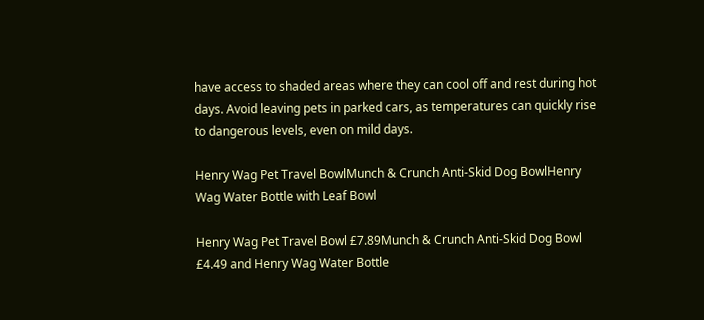have access to shaded areas where they can cool off and rest during hot days. Avoid leaving pets in parked cars, as temperatures can quickly rise to dangerous levels, even on mild days.

Henry Wag Pet Travel BowlMunch & Crunch Anti-Skid Dog BowlHenry Wag Water Bottle with Leaf Bowl

Henry Wag Pet Travel Bowl £7.89Munch & Crunch Anti-Skid Dog Bowl £4.49 and Henry Wag Water Bottle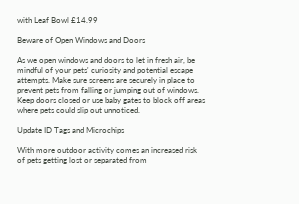with Leaf Bowl £14.99

Beware of Open Windows and Doors

As we open windows and doors to let in fresh air, be mindful of your pets' curiosity and potential escape attempts. Make sure screens are securely in place to prevent pets from falling or jumping out of windows. Keep doors closed or use baby gates to block off areas where pets could slip out unnoticed.

Update ID Tags and Microchips

With more outdoor activity comes an increased risk of pets getting lost or separated from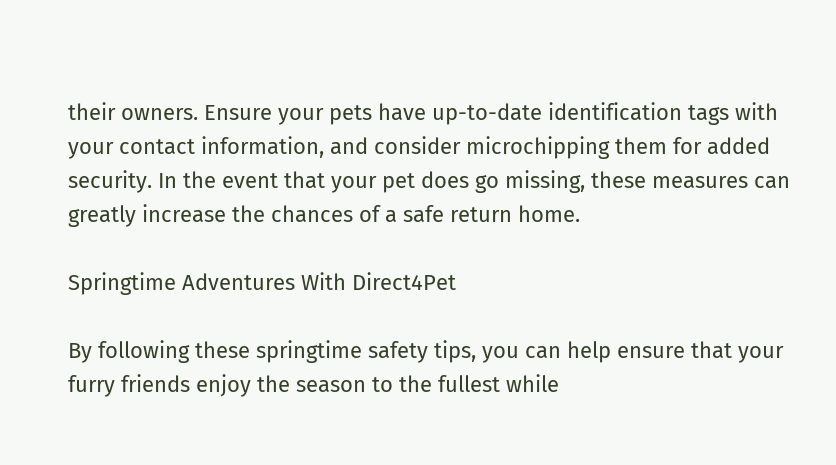their owners. Ensure your pets have up-to-date identification tags with your contact information, and consider microchipping them for added security. In the event that your pet does go missing, these measures can greatly increase the chances of a safe return home.

Springtime Adventures With Direct4Pet

By following these springtime safety tips, you can help ensure that your furry friends enjoy the season to the fullest while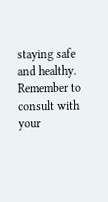staying safe and healthy. Remember to consult with your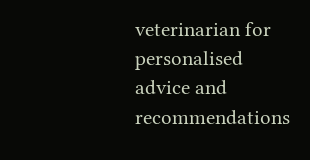veterinarian for personalised advice and recommendations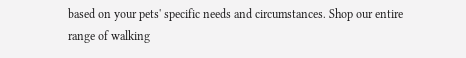based on your pets' specific needs and circumstances. Shop our entire range of walking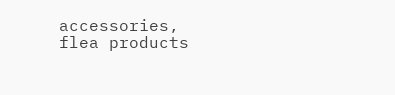accessories, flea products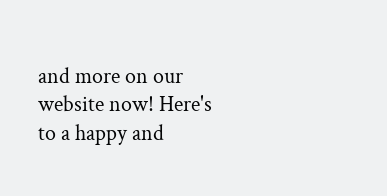and more on our website now! Here's to a happy and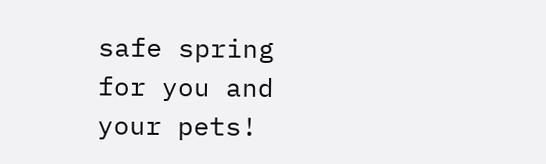safe spring for you and your pets!